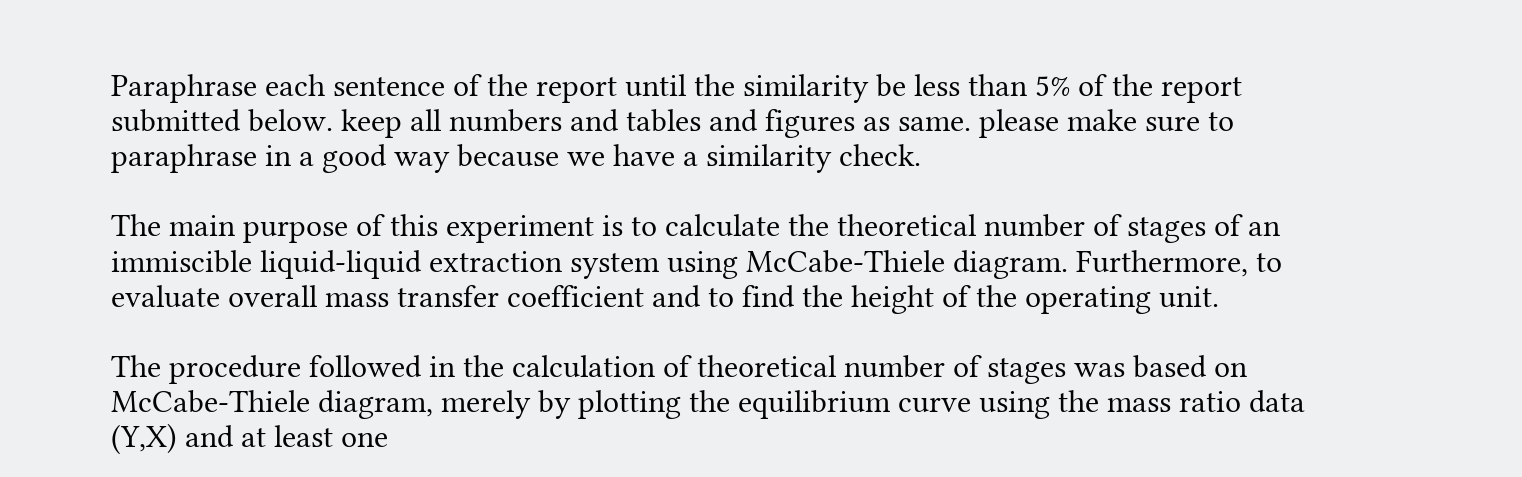Paraphrase each sentence of the report until the similarity be less than 5% of the report submitted below. keep all numbers and tables and figures as same. please make sure to paraphrase in a good way because we have a similarity check.

The main purpose of this experiment is to calculate the theoretical number of stages of an immiscible liquid-liquid extraction system using McCabe-Thiele diagram. Furthermore, to evaluate overall mass transfer coefficient and to find the height of the operating unit.

The procedure followed in the calculation of theoretical number of stages was based on McCabe-Thiele diagram, merely by plotting the equilibrium curve using the mass ratio data (Y,X) and at least one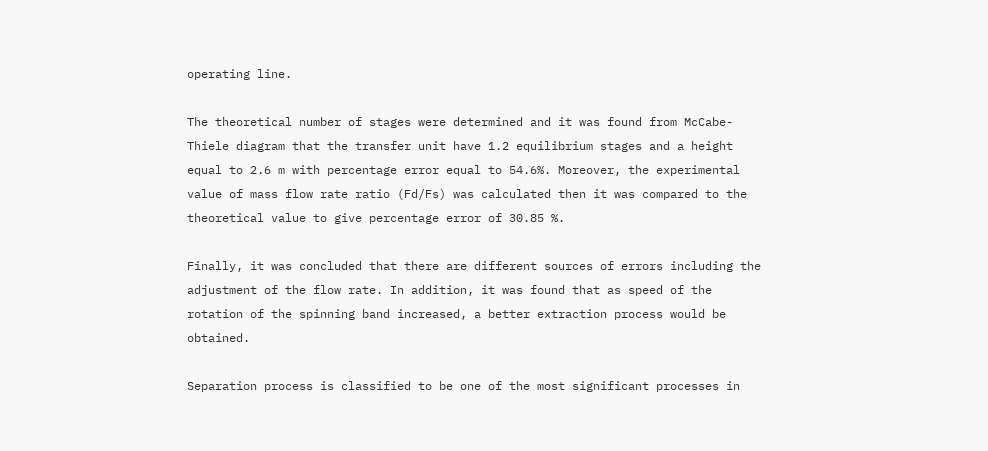operating line.

The theoretical number of stages were determined and it was found from McCabe-Thiele diagram that the transfer unit have 1.2 equilibrium stages and a height equal to 2.6 m with percentage error equal to 54.6%. Moreover, the experimental value of mass flow rate ratio (Fd/Fs) was calculated then it was compared to the theoretical value to give percentage error of 30.85 %.

Finally, it was concluded that there are different sources of errors including the adjustment of the flow rate. In addition, it was found that as speed of the rotation of the spinning band increased, a better extraction process would be obtained.

Separation process is classified to be one of the most significant processes in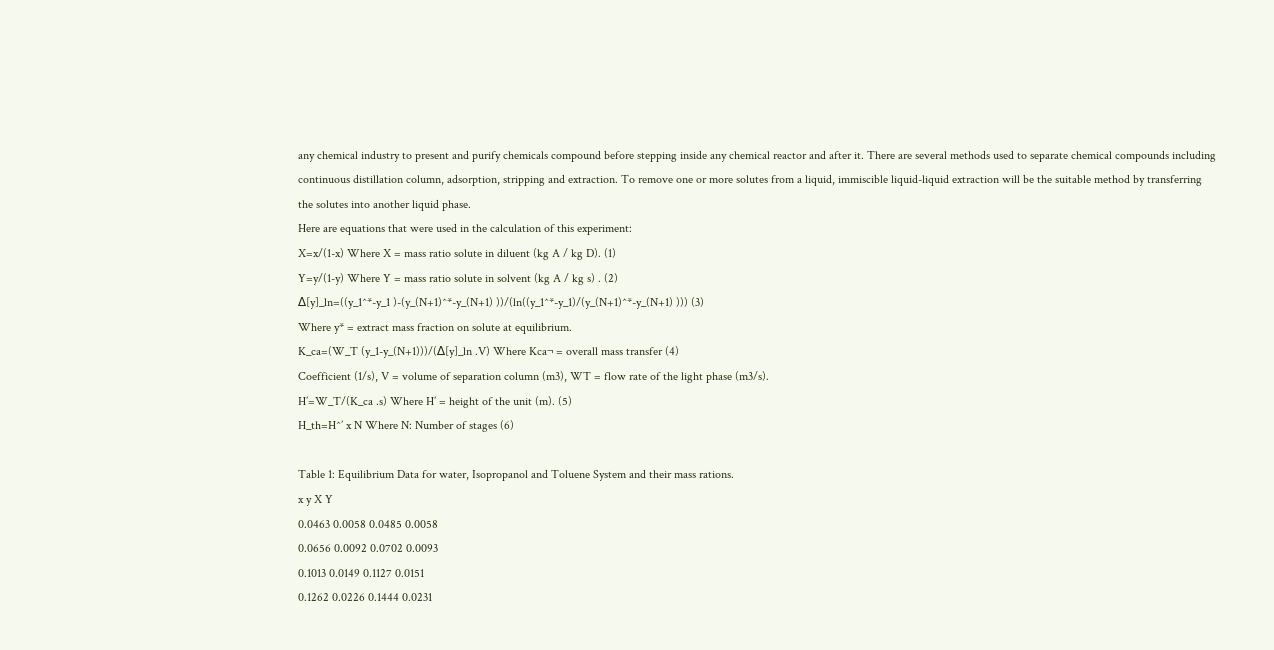any chemical industry to present and purify chemicals compound before stepping inside any chemical reactor and after it. There are several methods used to separate chemical compounds including continuous distillation column, adsorption, stripping and extraction. To remove one or more solutes from a liquid, immiscible liquid-liquid extraction will be the suitable method by transferring the solutes into another liquid phase.
Here are equations that were used in the calculation of this experiment:
X=x/(1-x) Where X = mass ratio solute in diluent (kg A / kg D). (1)
Y=y/(1-y) Where Y = mass ratio solute in solvent (kg A / kg s) . (2)
∆[y]_ln=((y_1^*-y_1 )-(y_(N+1)^*-y_(N+1) ))/(ln((y_1^*-y_1)/(y_(N+1)^*-y_(N+1) ))) (3)
Where y* = extract mass fraction on solute at equilibrium.
K_ca=(W_T (y_1-y_(N+1)))/(∆[y]_ln .V) Where Kca¬ = overall mass transfer (4)
Coefficient (1/s), V = volume of separation column (m3), WT = flow rate of the light phase (m3/s).
H’=W_T/(K_ca .s) Where H’ = height of the unit (m). (5)
H_th=H^’ x N Where N: Number of stages (6)

Table 1: Equilibrium Data for water, Isopropanol and Toluene System and their mass rations.
x y X Y
0.0463 0.0058 0.0485 0.0058
0.0656 0.0092 0.0702 0.0093
0.1013 0.0149 0.1127 0.0151
0.1262 0.0226 0.1444 0.0231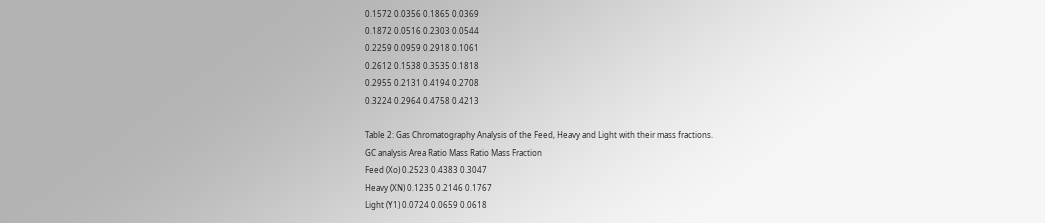0.1572 0.0356 0.1865 0.0369
0.1872 0.0516 0.2303 0.0544
0.2259 0.0959 0.2918 0.1061
0.2612 0.1538 0.3535 0.1818
0.2955 0.2131 0.4194 0.2708
0.3224 0.2964 0.4758 0.4213

Table 2: Gas Chromatography Analysis of the Feed, Heavy and Light with their mass fractions.
GC analysis Area Ratio Mass Ratio Mass Fraction
Feed (Xo) 0.2523 0.4383 0.3047
Heavy (XN) 0.1235 0.2146 0.1767
Light (Y1) 0.0724 0.0659 0.0618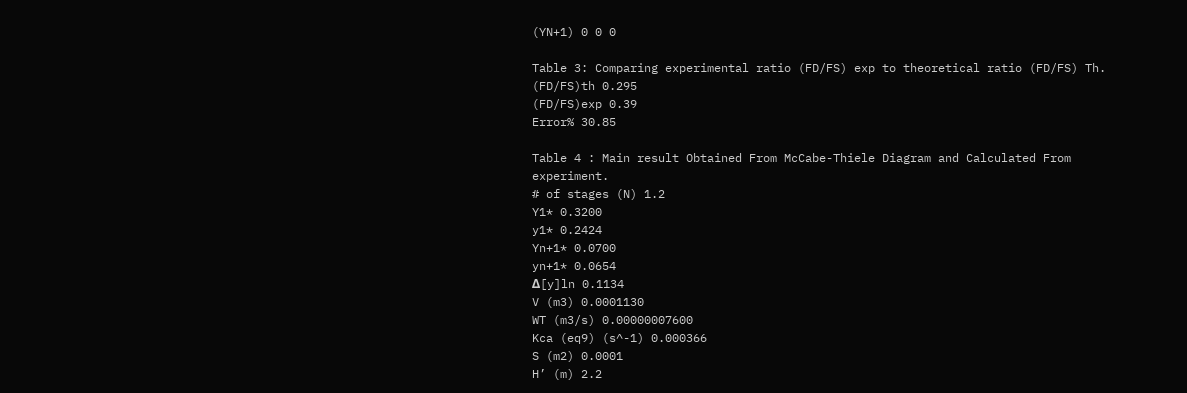(YN+1) 0 0 0

Table 3: Comparing experimental ratio (FD/FS) exp to theoretical ratio (FD/FS) Th.
(FD/FS)th 0.295
(FD/FS)exp 0.39
Error% 30.85

Table 4 : Main result Obtained From McCabe-Thiele Diagram and Calculated From experiment.
# of stages (N) 1.2
Y1* 0.3200
y1* 0.2424
Yn+1* 0.0700
yn+1* 0.0654
Δ[y]ln 0.1134
V (m3) 0.0001130
WT (m3/s) 0.00000007600
Kca (eq9) (s^-1) 0.000366
S (m2) 0.0001
H’ (m) 2.2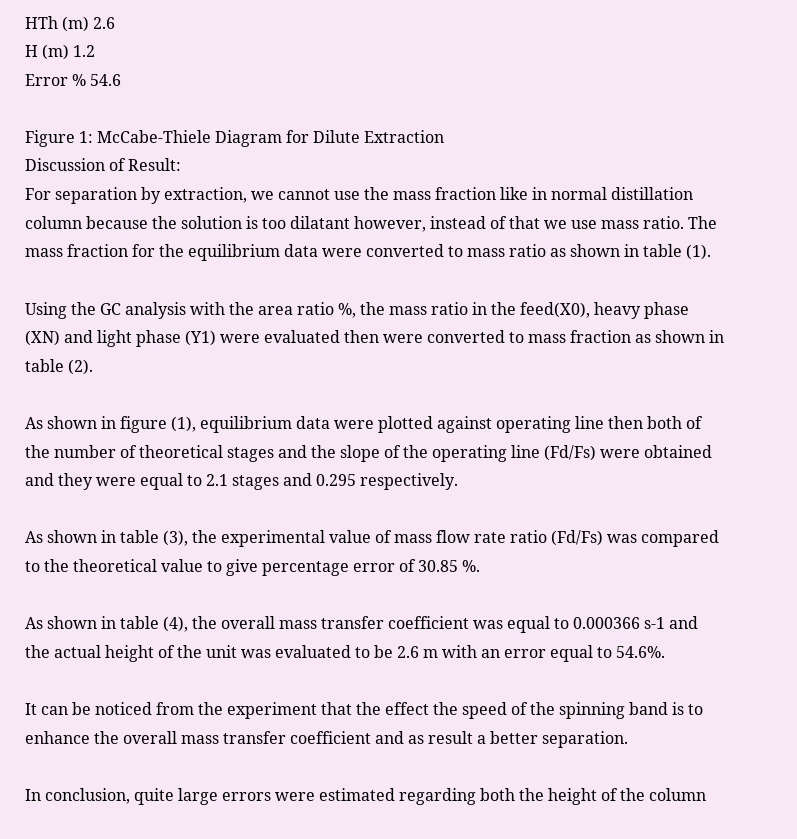HTh (m) 2.6
H (m) 1.2
Error % 54.6

Figure 1: McCabe-Thiele Diagram for Dilute Extraction
Discussion of Result:
For separation by extraction, we cannot use the mass fraction like in normal distillation column because the solution is too dilatant however, instead of that we use mass ratio. The mass fraction for the equilibrium data were converted to mass ratio as shown in table (1).

Using the GC analysis with the area ratio %, the mass ratio in the feed(X0), heavy phase (XN) and light phase (Y1) were evaluated then were converted to mass fraction as shown in table (2).

As shown in figure (1), equilibrium data were plotted against operating line then both of the number of theoretical stages and the slope of the operating line (Fd/Fs) were obtained and they were equal to 2.1 stages and 0.295 respectively.

As shown in table (3), the experimental value of mass flow rate ratio (Fd/Fs) was compared to the theoretical value to give percentage error of 30.85 %.

As shown in table (4), the overall mass transfer coefficient was equal to 0.000366 s-1 and the actual height of the unit was evaluated to be 2.6 m with an error equal to 54.6%.

It can be noticed from the experiment that the effect the speed of the spinning band is to enhance the overall mass transfer coefficient and as result a better separation.

In conclusion, quite large errors were estimated regarding both the height of the column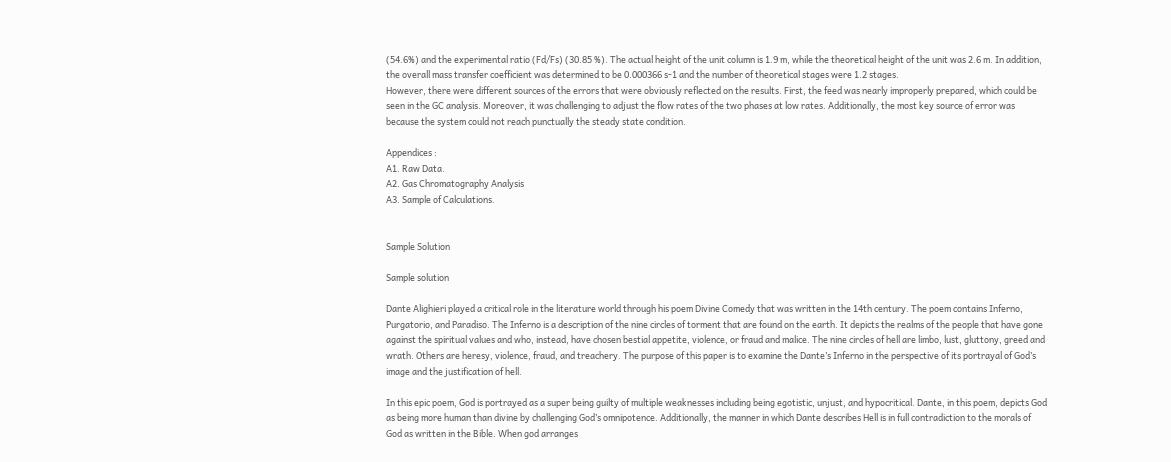(54.6%) and the experimental ratio (Fd/Fs) (30.85 %). The actual height of the unit column is 1.9 m, while the theoretical height of the unit was 2.6 m. In addition, the overall mass transfer coefficient was determined to be 0.000366 s-1 and the number of theoretical stages were 1.2 stages.
However, there were different sources of the errors that were obviously reflected on the results. First, the feed was nearly improperly prepared, which could be seen in the GC analysis. Moreover, it was challenging to adjust the flow rates of the two phases at low rates. Additionally, the most key source of error was because the system could not reach punctually the steady state condition.

Appendices :
A1. Raw Data.
A2. Gas Chromatography Analysis
A3. Sample of Calculations.


Sample Solution

Sample solution

Dante Alighieri played a critical role in the literature world through his poem Divine Comedy that was written in the 14th century. The poem contains Inferno, Purgatorio, and Paradiso. The Inferno is a description of the nine circles of torment that are found on the earth. It depicts the realms of the people that have gone against the spiritual values and who, instead, have chosen bestial appetite, violence, or fraud and malice. The nine circles of hell are limbo, lust, gluttony, greed and wrath. Others are heresy, violence, fraud, and treachery. The purpose of this paper is to examine the Dante’s Inferno in the perspective of its portrayal of God’s image and the justification of hell.

In this epic poem, God is portrayed as a super being guilty of multiple weaknesses including being egotistic, unjust, and hypocritical. Dante, in this poem, depicts God as being more human than divine by challenging God’s omnipotence. Additionally, the manner in which Dante describes Hell is in full contradiction to the morals of God as written in the Bible. When god arranges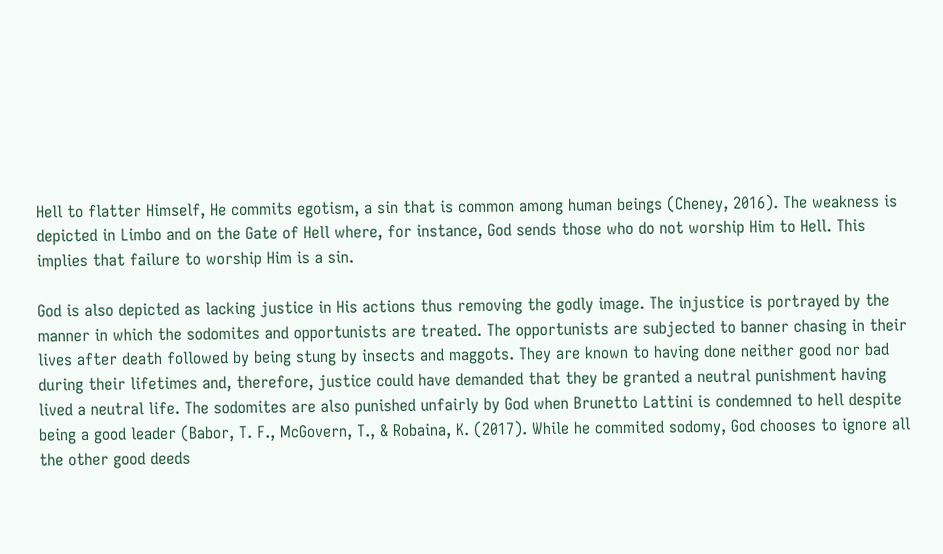Hell to flatter Himself, He commits egotism, a sin that is common among human beings (Cheney, 2016). The weakness is depicted in Limbo and on the Gate of Hell where, for instance, God sends those who do not worship Him to Hell. This implies that failure to worship Him is a sin.

God is also depicted as lacking justice in His actions thus removing the godly image. The injustice is portrayed by the manner in which the sodomites and opportunists are treated. The opportunists are subjected to banner chasing in their lives after death followed by being stung by insects and maggots. They are known to having done neither good nor bad during their lifetimes and, therefore, justice could have demanded that they be granted a neutral punishment having lived a neutral life. The sodomites are also punished unfairly by God when Brunetto Lattini is condemned to hell despite being a good leader (Babor, T. F., McGovern, T., & Robaina, K. (2017). While he commited sodomy, God chooses to ignore all the other good deeds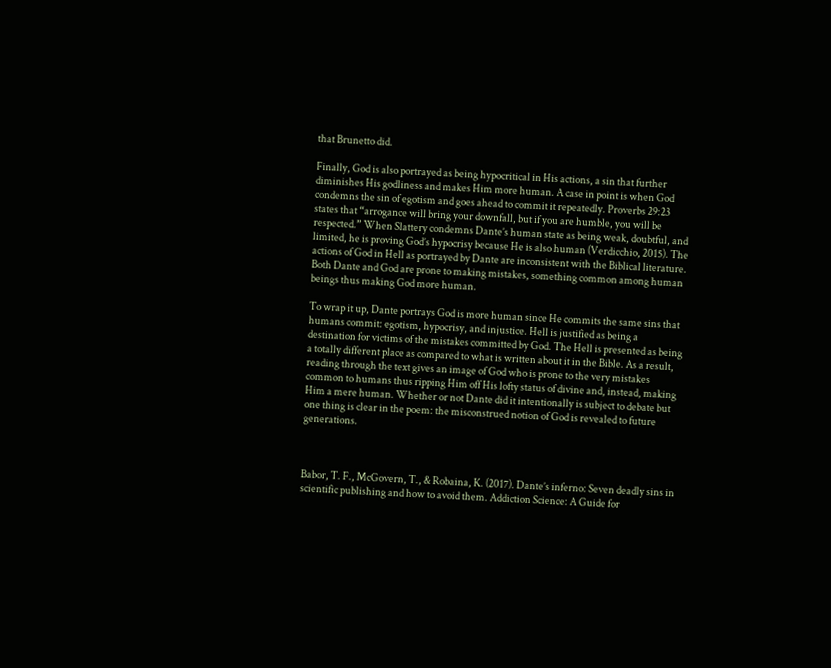that Brunetto did.

Finally, God is also portrayed as being hypocritical in His actions, a sin that further diminishes His godliness and makes Him more human. A case in point is when God condemns the sin of egotism and goes ahead to commit it repeatedly. Proverbs 29:23 states that “arrogance will bring your downfall, but if you are humble, you will be respected.” When Slattery condemns Dante’s human state as being weak, doubtful, and limited, he is proving God’s hypocrisy because He is also human (Verdicchio, 2015). The actions of God in Hell as portrayed by Dante are inconsistent with the Biblical literature. Both Dante and God are prone to making mistakes, something common among human beings thus making God more human.

To wrap it up, Dante portrays God is more human since He commits the same sins that humans commit: egotism, hypocrisy, and injustice. Hell is justified as being a destination for victims of the mistakes committed by God. The Hell is presented as being a totally different place as compared to what is written about it in the Bible. As a result, reading through the text gives an image of God who is prone to the very mistakes common to humans thus ripping Him off His lofty status of divine and, instead, making Him a mere human. Whether or not Dante did it intentionally is subject to debate but one thing is clear in the poem: the misconstrued notion of God is revealed to future generations.



Babor, T. F., McGovern, T., & Robaina, K. (2017). Dante’s inferno: Seven deadly sins in scientific publishing and how to avoid them. Addiction Science: A Guide for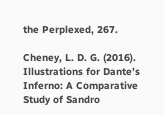the Perplexed, 267.

Cheney, L. D. G. (2016). Illustrations for Dante’s Inferno: A Comparative Study of Sandro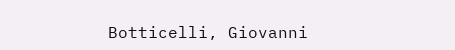Botticelli, Giovanni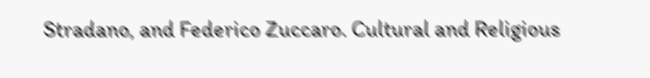Stradano, and Federico Zuccaro. Cultural and Religious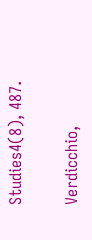Studies4(8), 487.

Verdicchio,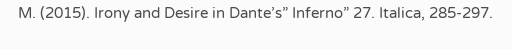M. (2015). Irony and Desire in Dante’s” Inferno” 27. Italica, 285-297.